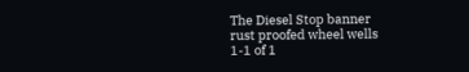The Diesel Stop banner
rust proofed wheel wells
1-1 of 1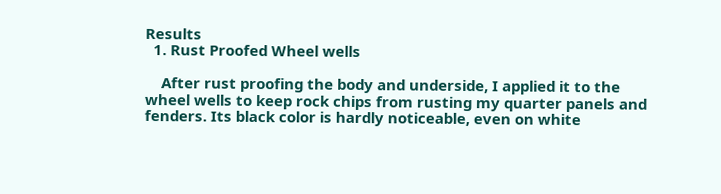Results
  1. Rust Proofed Wheel wells

    After rust proofing the body and underside, I applied it to the wheel wells to keep rock chips from rusting my quarter panels and fenders. Its black color is hardly noticeable, even on white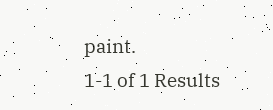paint.
1-1 of 1 Results